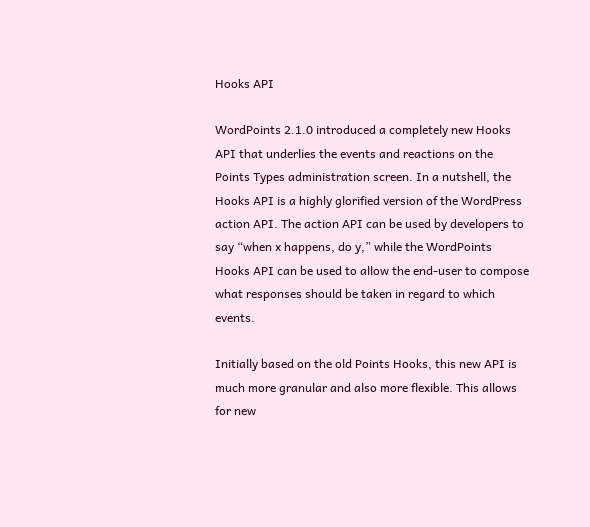Hooks API

WordPoints 2.1.0 introduced a completely new Hooks API that underlies the events and reactions on the Points Types administration screen. In a nutshell, the Hooks API is a highly glorified version of the WordPress action API. The action API can be used by developers to say “when x happens, do y,” while the WordPoints Hooks API can be used to allow the end-user to compose what responses should be taken in regard to which events.

Initially based on the old Points Hooks, this new API is much more granular and also more flexible. This allows for new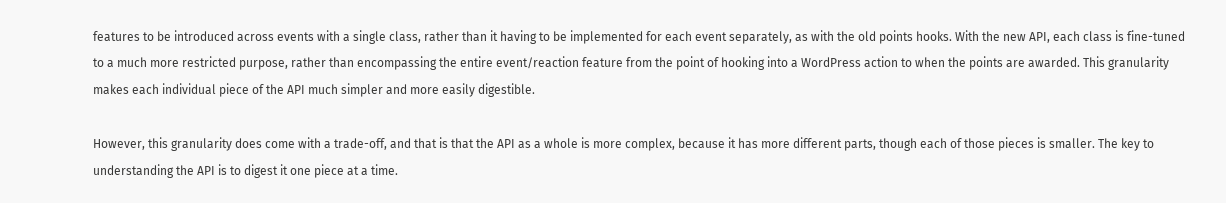features to be introduced across events with a single class, rather than it having to be implemented for each event separately, as with the old points hooks. With the new API, each class is fine-tuned to a much more restricted purpose, rather than encompassing the entire event/reaction feature from the point of hooking into a WordPress action to when the points are awarded. This granularity makes each individual piece of the API much simpler and more easily digestible.

However, this granularity does come with a trade-off, and that is that the API as a whole is more complex, because it has more different parts, though each of those pieces is smaller. The key to understanding the API is to digest it one piece at a time.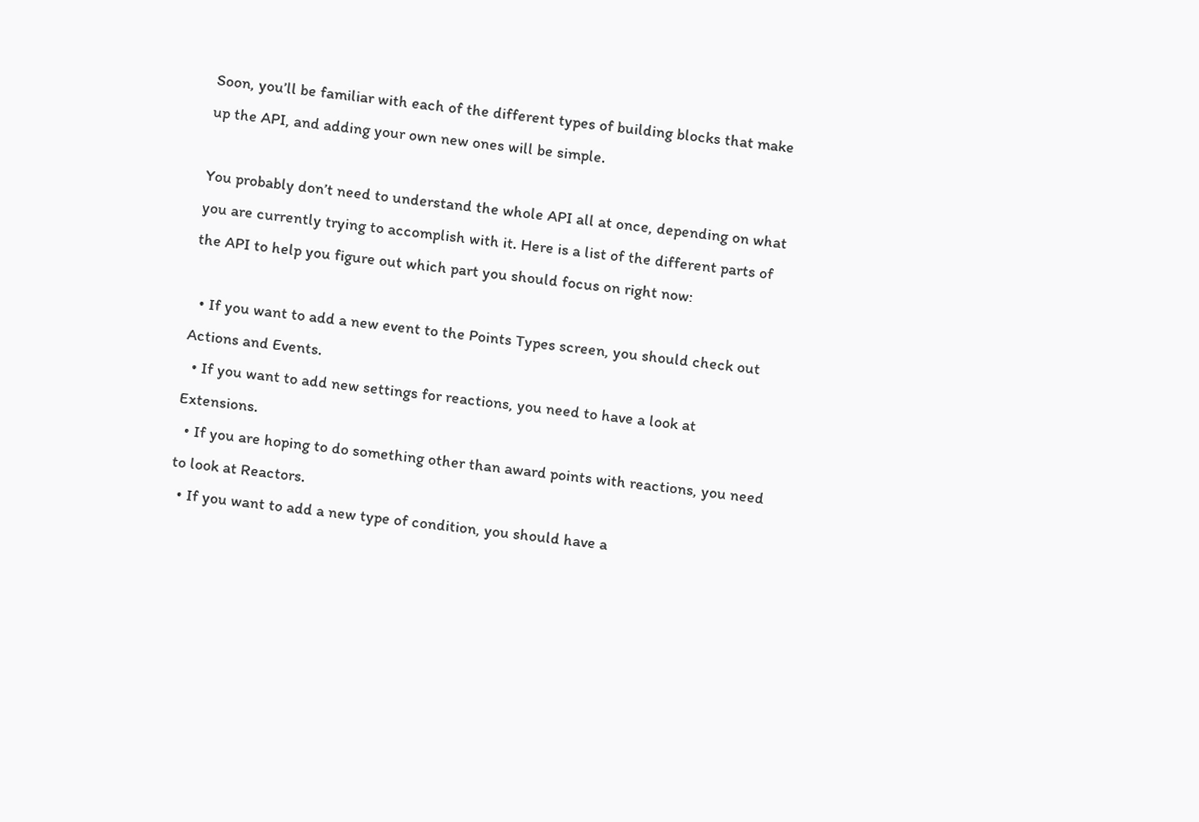Soon, you’ll be familiar with each of the different types of building blocks that make up the API, and adding your own new ones will be simple.

You probably don’t need to understand the whole API all at once, depending on what you are currently trying to accomplish with it. Here is a list of the different parts of the API to help you figure out which part you should focus on right now:

  • If you want to add a new event to the Points Types screen, you should check out Actions and Events.
  • If you want to add new settings for reactions, you need to have a look at Extensions.
  • If you are hoping to do something other than award points with reactions, you need to look at Reactors.
  • If you want to add a new type of condition, you should have a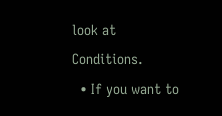look at Conditions.
  • If you want to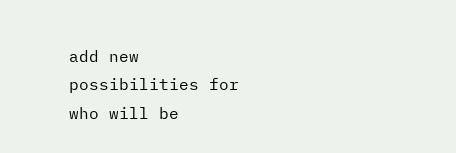add new possibilities for who will be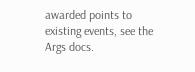awarded points to existing events, see the Args docs.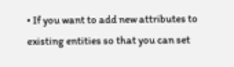• If you want to add new attributes to existing entities so that you can set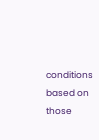conditions based on those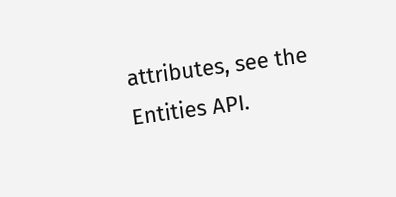attributes, see the Entities API.